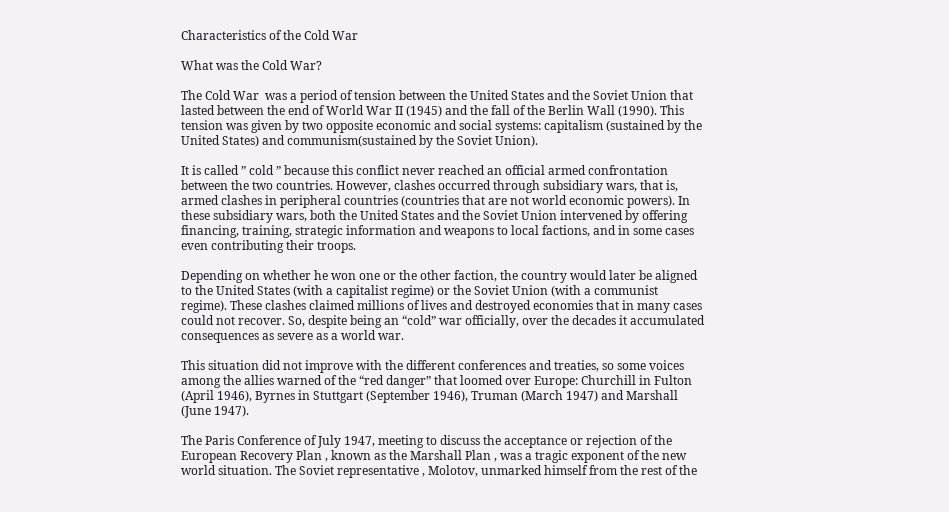Characteristics of the Cold War

What was the Cold War?

The Cold War  was a period of tension between the United States and the Soviet Union that lasted between the end of World War II (1945) and the fall of the Berlin Wall (1990). This tension was given by two opposite economic and social systems: capitalism (sustained by the United States) and communism(sustained by the Soviet Union).

It is called ” cold ” because this conflict never reached an official armed confrontation between the two countries. However, clashes occurred through subsidiary wars, that is, armed clashes in peripheral countries (countries that are not world economic powers). In these subsidiary wars, both the United States and the Soviet Union intervened by offering financing, training, strategic information and weapons to local factions, and in some cases even contributing their troops.

Depending on whether he won one or the other faction, the country would later be aligned to the United States (with a capitalist regime) or the Soviet Union (with a communist regime). These clashes claimed millions of lives and destroyed economies that in many cases could not recover. So, despite being an “cold” war officially, over the decades it accumulated consequences as severe as a world war.

This situation did not improve with the different conferences and treaties, so some voices among the allies warned of the “red danger” that loomed over Europe: Churchill in Fulton (April 1946), Byrnes in Stuttgart (September 1946), Truman (March 1947) and Marshall (June 1947).

The Paris Conference of July 1947, meeting to discuss the acceptance or rejection of the European Recovery Plan , known as the Marshall Plan , was a tragic exponent of the new world situation. The Soviet representative , Molotov, unmarked himself from the rest of the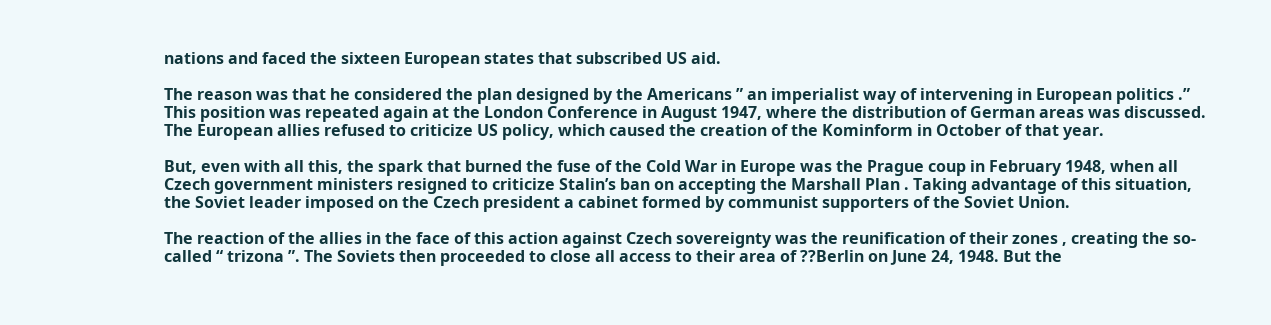nations and faced the sixteen European states that subscribed US aid.

The reason was that he considered the plan designed by the Americans ” an imperialist way of intervening in European politics .” This position was repeated again at the London Conference in August 1947, where the distribution of German areas was discussed. The European allies refused to criticize US policy, which caused the creation of the Kominform in October of that year.

But, even with all this, the spark that burned the fuse of the Cold War in Europe was the Prague coup in February 1948, when all Czech government ministers resigned to criticize Stalin’s ban on accepting the Marshall Plan . Taking advantage of this situation, the Soviet leader imposed on the Czech president a cabinet formed by communist supporters of the Soviet Union.

The reaction of the allies in the face of this action against Czech sovereignty was the reunification of their zones , creating the so-called “ trizona ”. The Soviets then proceeded to close all access to their area of ??Berlin on June 24, 1948. But the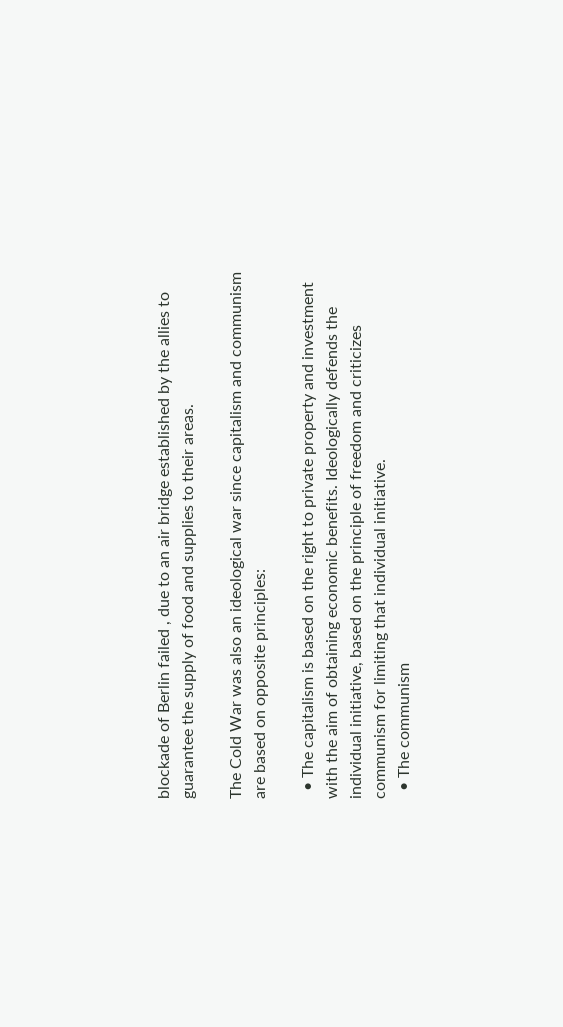blockade of Berlin failed , due to an air bridge established by the allies to guarantee the supply of food and supplies to their areas.

The Cold War was also an ideological war since capitalism and communism are based on opposite principles:

  • The capitalism is based on the right to private property and investment with the aim of obtaining economic benefits. Ideologically defends the individual initiative, based on the principle of freedom and criticizes communism for limiting that individual initiative.
  • The communism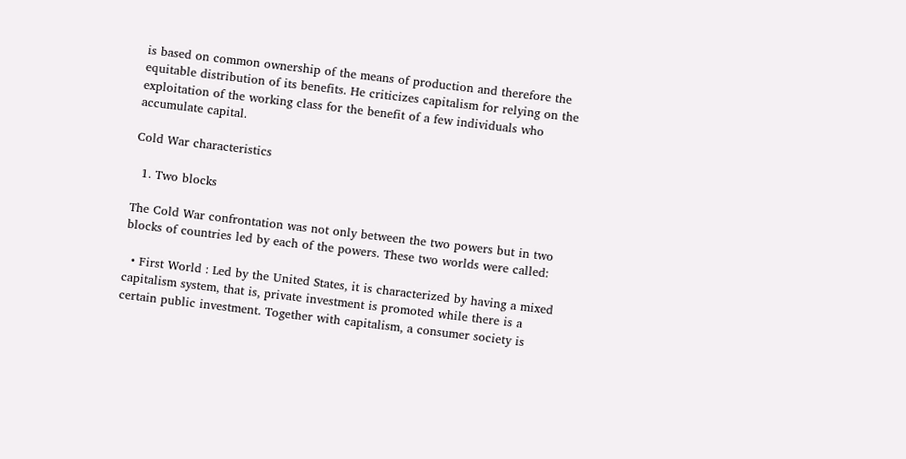is based on common ownership of the means of production and therefore the equitable distribution of its benefits. He criticizes capitalism for relying on the exploitation of the working class for the benefit of a few individuals who accumulate capital.

Cold War characteristics

  1. Two blocks

The Cold War confrontation was not only between the two powers but in two blocks of countries led by each of the powers. These two worlds were called:

  • First World : Led by the United States, it is characterized by having a mixed capitalism system, that is, private investment is promoted while there is a certain public investment. Together with capitalism, a consumer society is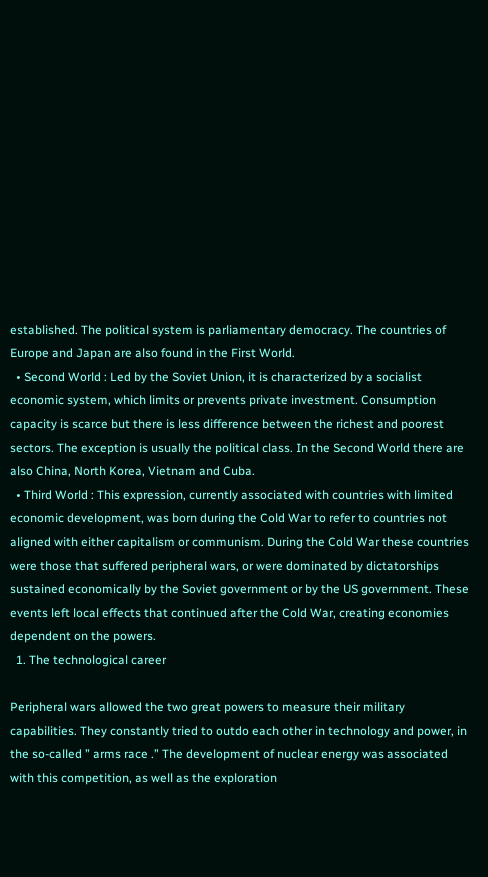established. The political system is parliamentary democracy. The countries of Europe and Japan are also found in the First World.
  • Second World : Led by the Soviet Union, it is characterized by a socialist economic system, which limits or prevents private investment. Consumption capacity is scarce but there is less difference between the richest and poorest sectors. The exception is usually the political class. In the Second World there are also China, North Korea, Vietnam and Cuba.
  • Third World : This expression, currently associated with countries with limited economic development, was born during the Cold War to refer to countries not aligned with either capitalism or communism. During the Cold War these countries were those that suffered peripheral wars, or were dominated by dictatorships sustained economically by the Soviet government or by the US government. These events left local effects that continued after the Cold War, creating economies dependent on the powers.
  1. The technological career

Peripheral wars allowed the two great powers to measure their military capabilities. They constantly tried to outdo each other in technology and power, in the so-called ” arms race .” The development of nuclear energy was associated with this competition, as well as the exploration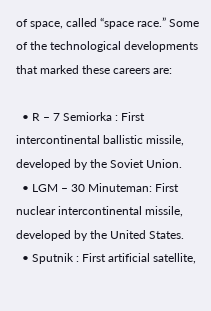of space, called “space race.” Some of the technological developments that marked these careers are:

  • R – 7 Semiorka : First intercontinental ballistic missile, developed by the Soviet Union.
  • LGM – 30 Minuteman: First nuclear intercontinental missile, developed by the United States.
  • Sputnik : First artificial satellite,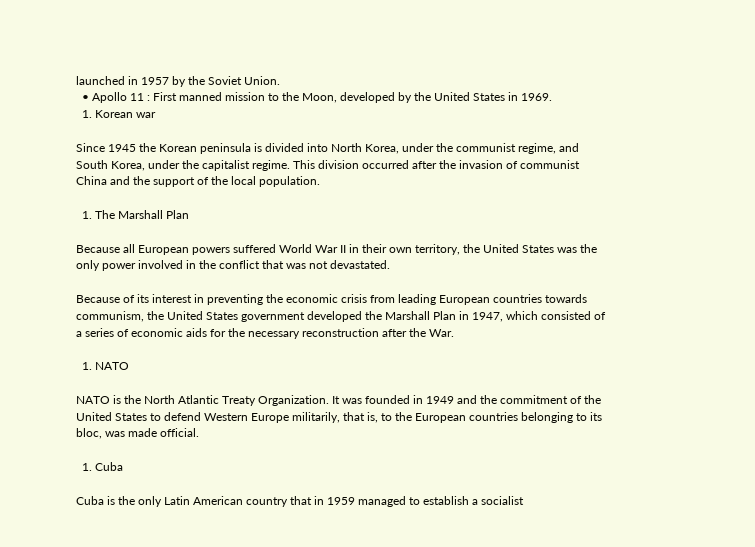launched in 1957 by the Soviet Union.
  • Apollo 11 : First manned mission to the Moon, developed by the United States in 1969.
  1. Korean war

Since 1945 the Korean peninsula is divided into North Korea, under the communist regime, and South Korea, under the capitalist regime. This division occurred after the invasion of communist China and the support of the local population.

  1. The Marshall Plan

Because all European powers suffered World War II in their own territory, the United States was the only power involved in the conflict that was not devastated.

Because of its interest in preventing the economic crisis from leading European countries towards communism, the United States government developed the Marshall Plan in 1947, which consisted of a series of economic aids for the necessary reconstruction after the War.

  1. NATO

NATO is the North Atlantic Treaty Organization. It was founded in 1949 and the commitment of the United States to defend Western Europe militarily, that is, to the European countries belonging to its bloc, was made official.

  1. Cuba

Cuba is the only Latin American country that in 1959 managed to establish a socialist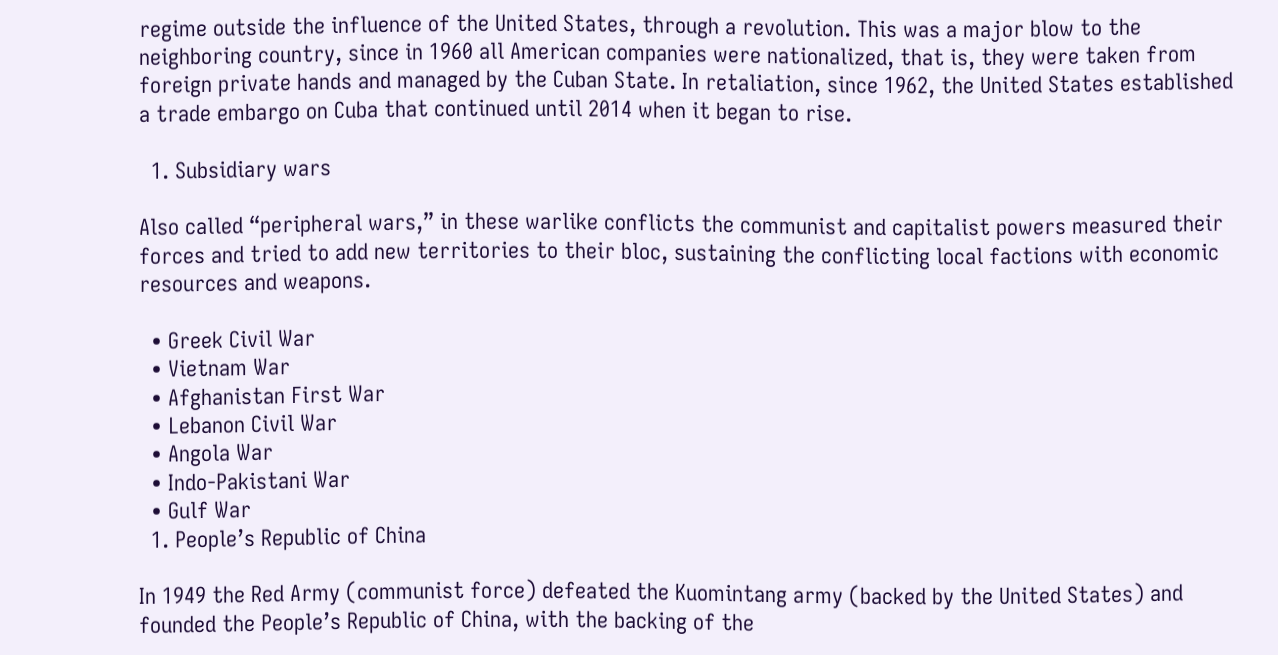regime outside the influence of the United States, through a revolution. This was a major blow to the neighboring country, since in 1960 all American companies were nationalized, that is, they were taken from foreign private hands and managed by the Cuban State. In retaliation, since 1962, the United States established a trade embargo on Cuba that continued until 2014 when it began to rise.

  1. Subsidiary wars

Also called “peripheral wars,” in these warlike conflicts the communist and capitalist powers measured their forces and tried to add new territories to their bloc, sustaining the conflicting local factions with economic resources and weapons.

  • Greek Civil War
  • Vietnam War
  • Afghanistan First War
  • Lebanon Civil War
  • Angola War
  • Indo-Pakistani War
  • Gulf War
  1. People’s Republic of China

In 1949 the Red Army (communist force) defeated the Kuomintang army (backed by the United States) and founded the People’s Republic of China, with the backing of the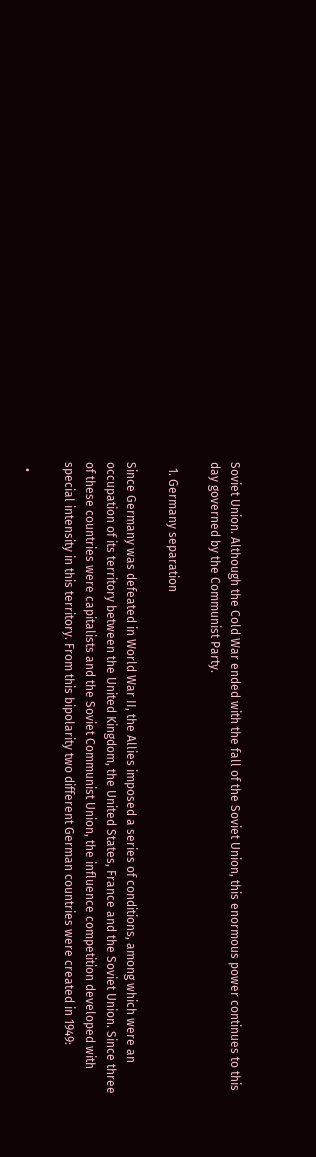Soviet Union. Although the Cold War ended with the fall of the Soviet Union, this enormous power continues to this day governed by the Communist Party.

  1. Germany separation

Since Germany was defeated in World War II, the Allies imposed a series of conditions, among which were an occupation of its territory between the United Kingdom, the United States, France and the Soviet Union. Since three of these countries were capitalists and the Soviet Communist Union, the influence competition developed with special intensity in this territory. From this bipolarity two different German countries were created in 1949:

  •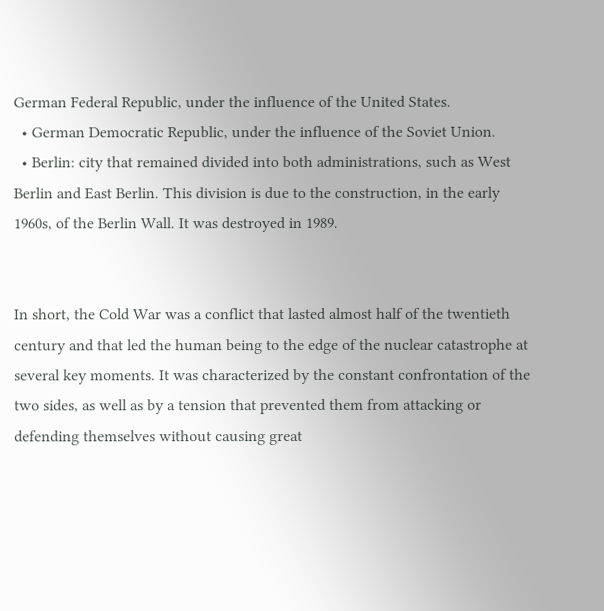German Federal Republic, under the influence of the United States.
  • German Democratic Republic, under the influence of the Soviet Union.
  • Berlin: city that remained divided into both administrations, such as West Berlin and East Berlin. This division is due to the construction, in the early 1960s, of the Berlin Wall. It was destroyed in 1989.


In short, the Cold War was a conflict that lasted almost half of the twentieth century and that led the human being to the edge of the nuclear catastrophe at several key moments. It was characterized by the constant confrontation of the two sides, as well as by a tension that prevented them from attacking or defending themselves without causing great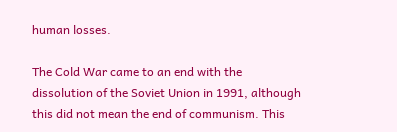human losses.

The Cold War came to an end with the dissolution of the Soviet Union in 1991, although this did not mean the end of communism. This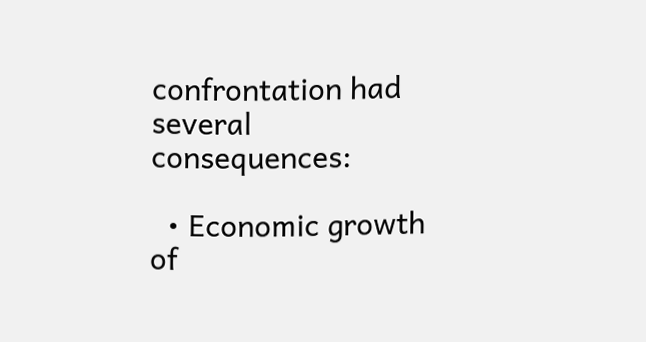confrontation had several consequences:

  • Economic growth of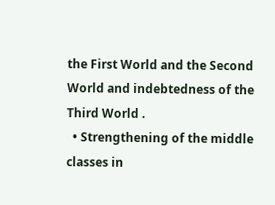the First World and the Second World and indebtedness of the Third World .
  • Strengthening of the middle classes in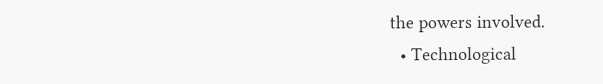the powers involved.
  • Technological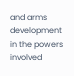and arms development in the powers involved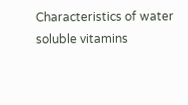Characteristics of water soluble vitamins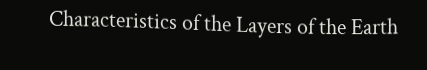Characteristics of the Layers of the Earth